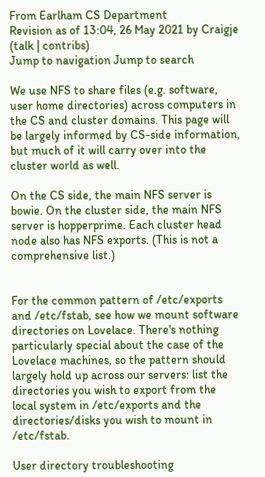From Earlham CS Department
Revision as of 13:04, 26 May 2021 by Craigje (talk | contribs)
Jump to navigation Jump to search

We use NFS to share files (e.g. software, user home directories) across computers in the CS and cluster domains. This page will be largely informed by CS-side information, but much of it will carry over into the cluster world as well.

On the CS side, the main NFS server is bowie. On the cluster side, the main NFS server is hopperprime. Each cluster head node also has NFS exports. (This is not a comprehensive list.)


For the common pattern of /etc/exports and /etc/fstab, see how we mount software directories on Lovelace. There's nothing particularly special about the case of the Lovelace machines, so the pattern should largely hold up across our servers: list the directories you wish to export from the local system in /etc/exports and the directories/disks you wish to mount in /etc/fstab.

User directory troubleshooting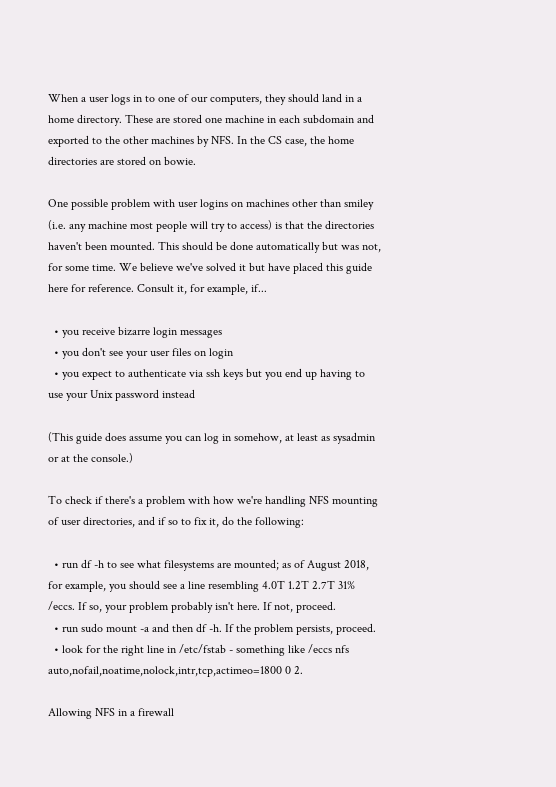When a user logs in to one of our computers, they should land in a home directory. These are stored one machine in each subdomain and exported to the other machines by NFS. In the CS case, the home directories are stored on bowie.

One possible problem with user logins on machines other than smiley (i.e. any machine most people will try to access) is that the directories haven't been mounted. This should be done automatically but was not, for some time. We believe we've solved it but have placed this guide here for reference. Consult it, for example, if...

  • you receive bizarre login messages
  • you don't see your user files on login
  • you expect to authenticate via ssh keys but you end up having to use your Unix password instead

(This guide does assume you can log in somehow, at least as sysadmin or at the console.)

To check if there's a problem with how we're handling NFS mounting of user directories, and if so to fix it, do the following:

  • run df -h to see what filesystems are mounted; as of August 2018, for example, you should see a line resembling 4.0T 1.2T 2.7T 31% /eccs. If so, your problem probably isn't here. If not, proceed.
  • run sudo mount -a and then df -h. If the problem persists, proceed.
  • look for the right line in /etc/fstab - something like /eccs nfs auto,nofail,noatime,nolock,intr,tcp,actimeo=1800 0 2.

Allowing NFS in a firewall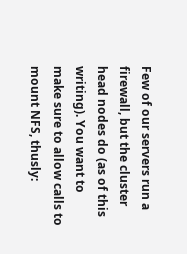Few of our servers run a firewall, but the cluster head nodes do (as of this writing). You want to make sure to allow calls to mount NFS, thusly: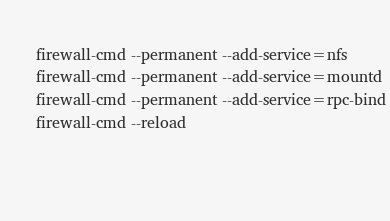firewall-cmd --permanent --add-service=nfs
firewall-cmd --permanent --add-service=mountd
firewall-cmd --permanent --add-service=rpc-bind
firewall-cmd --reload